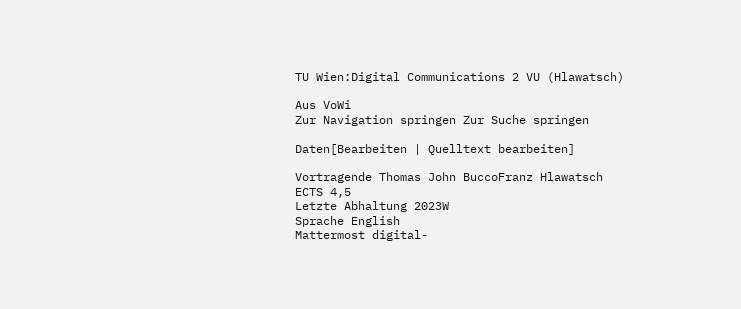TU Wien:Digital Communications 2 VU (Hlawatsch)

Aus VoWi
Zur Navigation springen Zur Suche springen

Daten[Bearbeiten | Quelltext bearbeiten]

Vortragende Thomas John BuccoFranz Hlawatsch
ECTS 4,5
Letzte Abhaltung 2023W
Sprache English
Mattermost digital-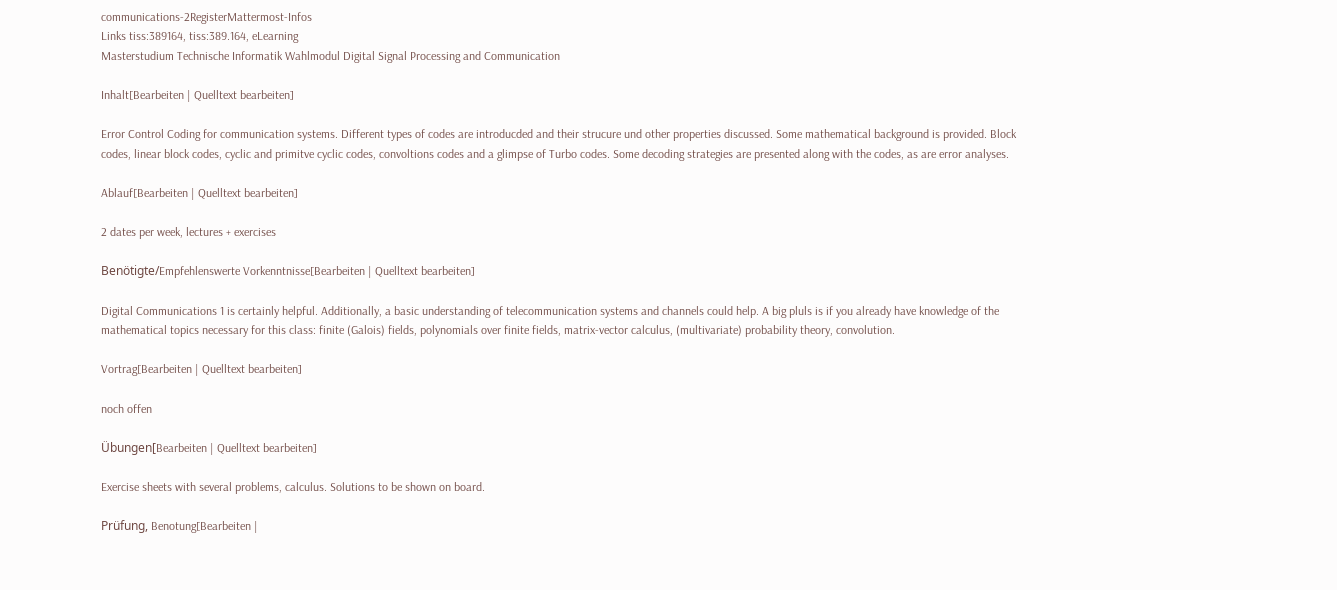communications-2RegisterMattermost-Infos
Links tiss:389164, tiss:389.164, eLearning
Masterstudium Technische Informatik Wahlmodul Digital Signal Processing and Communication

Inhalt[Bearbeiten | Quelltext bearbeiten]

Error Control Coding for communication systems. Different types of codes are introducded and their strucure und other properties discussed. Some mathematical background is provided. Block codes, linear block codes, cyclic and primitve cyclic codes, convoltions codes and a glimpse of Turbo codes. Some decoding strategies are presented along with the codes, as are error analyses.

Ablauf[Bearbeiten | Quelltext bearbeiten]

2 dates per week, lectures + exercises

Benötigte/Empfehlenswerte Vorkenntnisse[Bearbeiten | Quelltext bearbeiten]

Digital Communications 1 is certainly helpful. Additionally, a basic understanding of telecommunication systems and channels could help. A big pluls is if you already have knowledge of the mathematical topics necessary for this class: finite (Galois) fields, polynomials over finite fields, matrix-vector calculus, (multivariate) probability theory, convolution.

Vortrag[Bearbeiten | Quelltext bearbeiten]

noch offen

Übungen[Bearbeiten | Quelltext bearbeiten]

Exercise sheets with several problems, calculus. Solutions to be shown on board.

Prüfung, Benotung[Bearbeiten |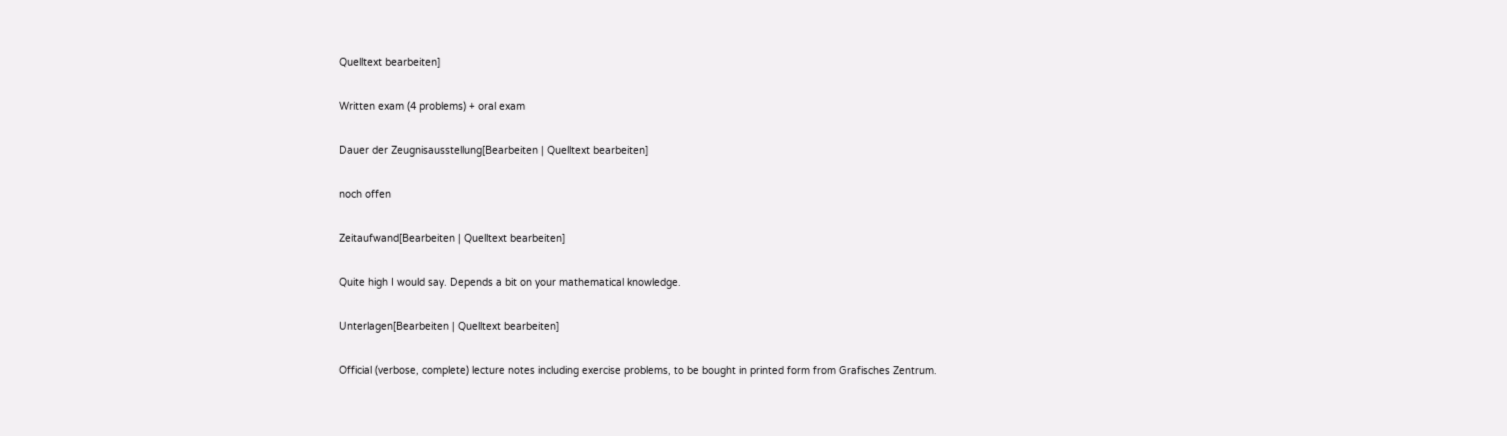Quelltext bearbeiten]

Written exam (4 problems) + oral exam

Dauer der Zeugnisausstellung[Bearbeiten | Quelltext bearbeiten]

noch offen

Zeitaufwand[Bearbeiten | Quelltext bearbeiten]

Quite high I would say. Depends a bit on your mathematical knowledge.

Unterlagen[Bearbeiten | Quelltext bearbeiten]

Official (verbose, complete) lecture notes including exercise problems, to be bought in printed form from Grafisches Zentrum.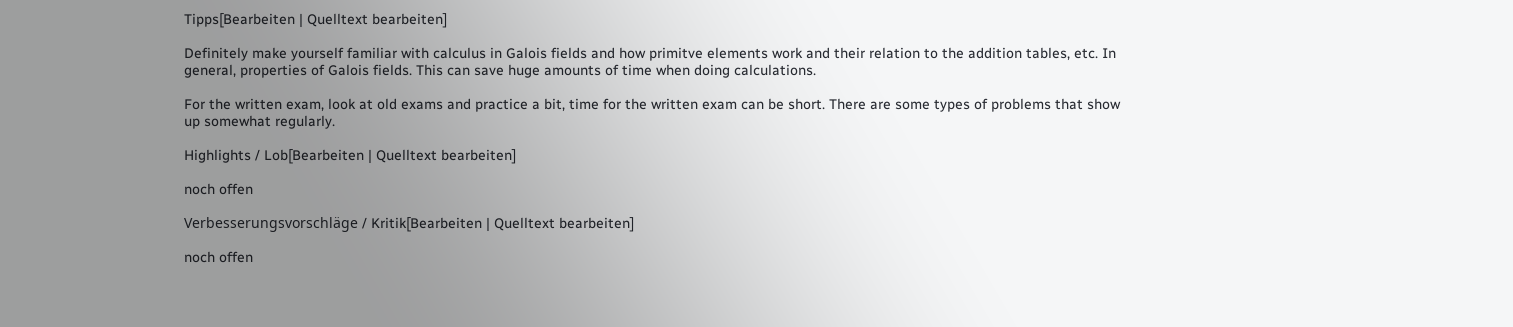Tipps[Bearbeiten | Quelltext bearbeiten]

Definitely make yourself familiar with calculus in Galois fields and how primitve elements work and their relation to the addition tables, etc. In general, properties of Galois fields. This can save huge amounts of time when doing calculations.

For the written exam, look at old exams and practice a bit, time for the written exam can be short. There are some types of problems that show up somewhat regularly.

Highlights / Lob[Bearbeiten | Quelltext bearbeiten]

noch offen

Verbesserungsvorschläge / Kritik[Bearbeiten | Quelltext bearbeiten]

noch offen